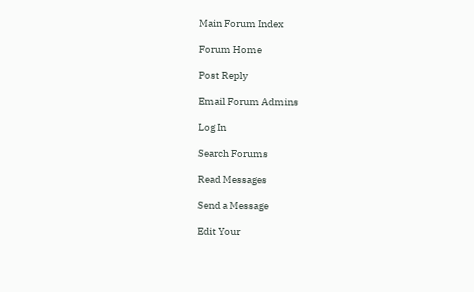Main Forum Index

Forum Home

Post Reply

Email Forum Admins

Log In

Search Forums

Read Messages

Send a Message

Edit Your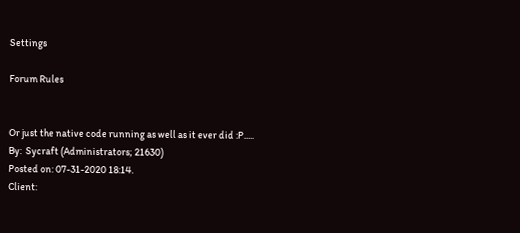Settings

Forum Rules


Or just the native code running as well as it ever did :P.....
By:  Sycraft (Administrators; 21630)
Posted on: 07-31-2020 18:14.
Client: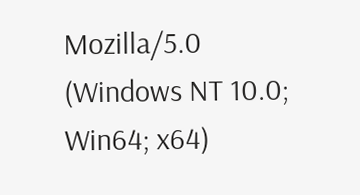Mozilla/5.0 (Windows NT 10.0; Win64; x64)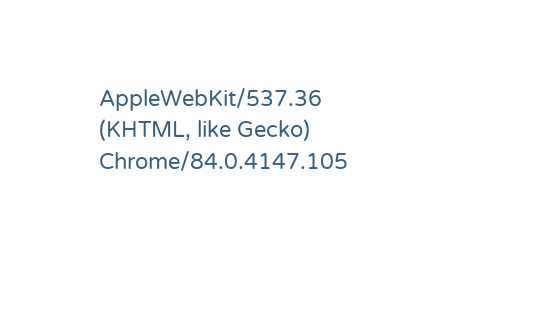AppleWebKit/537.36 (KHTML, like Gecko) Chrome/84.0.4147.105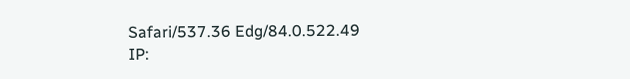Safari/537.36 Edg/84.0.522.49
IP: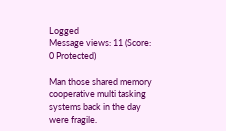Logged
Message views: 11 (Score: 0 Protected)

Man those shared memory cooperative multi tasking systems back in the day were fragile.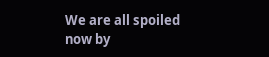We are all spoiled now by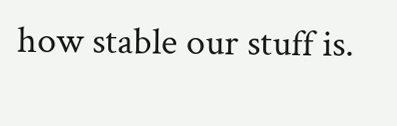how stable our stuff is.